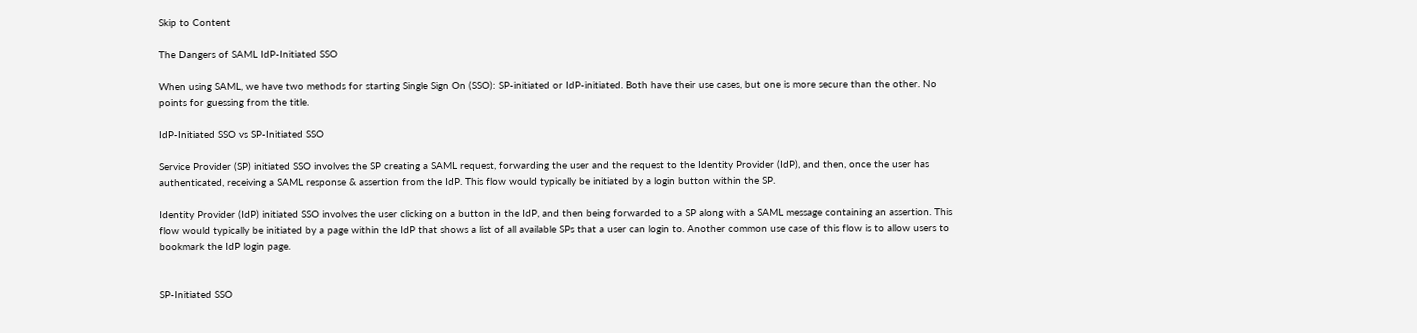Skip to Content

The Dangers of SAML IdP-Initiated SSO

When using SAML, we have two methods for starting Single Sign On (SSO): SP-initiated or IdP-initiated. Both have their use cases, but one is more secure than the other. No points for guessing from the title.

IdP-Initiated SSO vs SP-Initiated SSO

Service Provider (SP) initiated SSO involves the SP creating a SAML request, forwarding the user and the request to the Identity Provider (IdP), and then, once the user has authenticated, receiving a SAML response & assertion from the IdP. This flow would typically be initiated by a login button within the SP.

Identity Provider (IdP) initiated SSO involves the user clicking on a button in the IdP, and then being forwarded to a SP along with a SAML message containing an assertion. This flow would typically be initiated by a page within the IdP that shows a list of all available SPs that a user can login to. Another common use case of this flow is to allow users to bookmark the IdP login page.


SP-Initiated SSO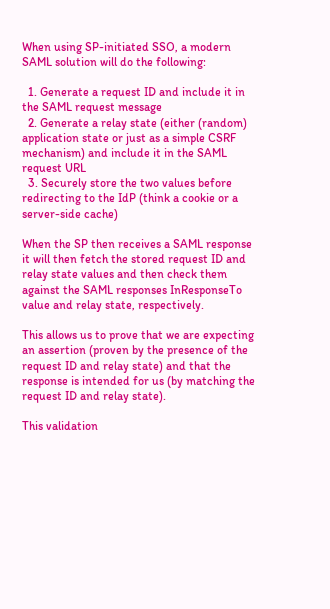When using SP-initiated SSO, a modern SAML solution will do the following:

  1. Generate a request ID and include it in the SAML request message
  2. Generate a relay state (either (random) application state or just as a simple CSRF mechanism) and include it in the SAML request URL
  3. Securely store the two values before redirecting to the IdP (think a cookie or a server-side cache)

When the SP then receives a SAML response it will then fetch the stored request ID and relay state values and then check them against the SAML responses InResponseTo value and relay state, respectively.

This allows us to prove that we are expecting an assertion (proven by the presence of the request ID and relay state) and that the response is intended for us (by matching the request ID and relay state).

This validation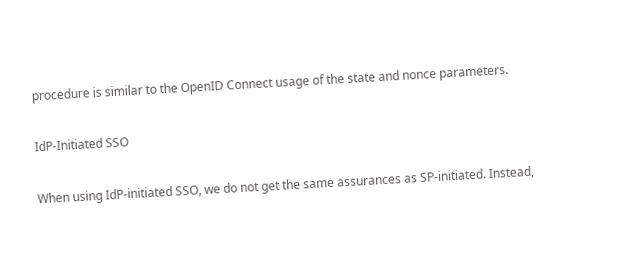procedure is similar to the OpenID Connect usage of the state and nonce parameters.

IdP-Initiated SSO

When using IdP-initiated SSO, we do not get the same assurances as SP-initiated. Instead,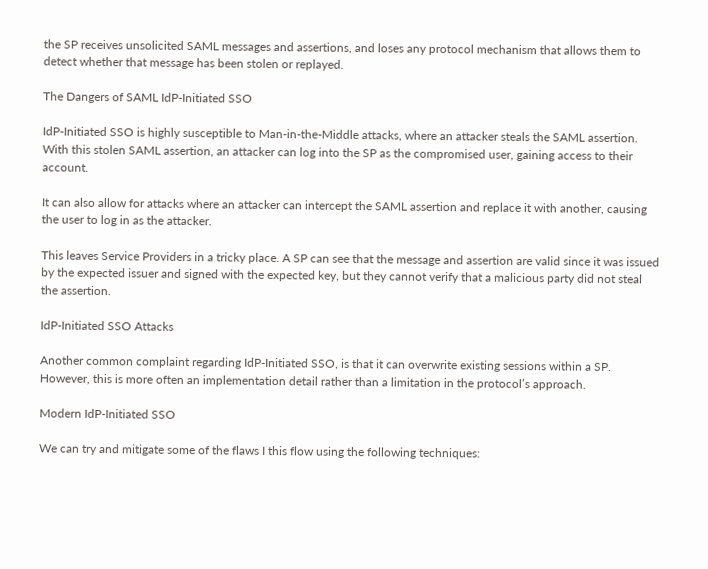the SP receives unsolicited SAML messages and assertions, and loses any protocol mechanism that allows them to detect whether that message has been stolen or replayed.

The Dangers of SAML IdP-Initiated SSO

IdP-Initiated SSO is highly susceptible to Man-in-the-Middle attacks, where an attacker steals the SAML assertion. With this stolen SAML assertion, an attacker can log into the SP as the compromised user, gaining access to their account.

It can also allow for attacks where an attacker can intercept the SAML assertion and replace it with another, causing the user to log in as the attacker.

This leaves Service Providers in a tricky place. A SP can see that the message and assertion are valid since it was issued by the expected issuer and signed with the expected key, but they cannot verify that a malicious party did not steal the assertion.

IdP-Initiated SSO Attacks

Another common complaint regarding IdP-Initiated SSO, is that it can overwrite existing sessions within a SP. However, this is more often an implementation detail rather than a limitation in the protocol’s approach.

Modern IdP-Initiated SSO

We can try and mitigate some of the flaws I this flow using the following techniques: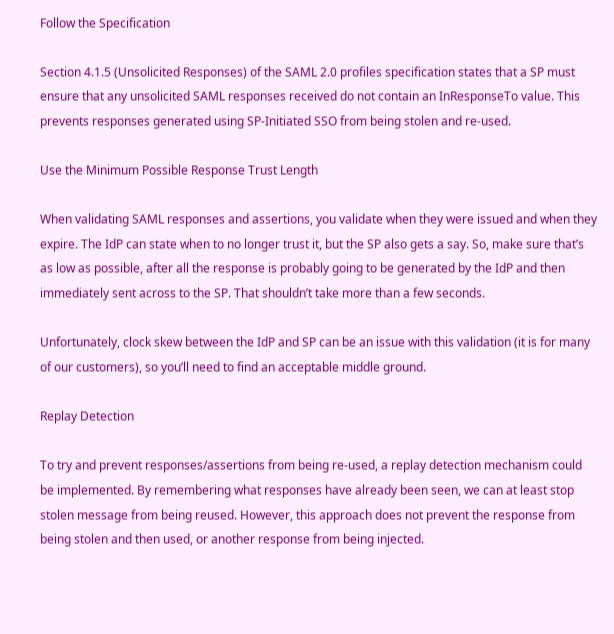Follow the Specification

Section 4.1.5 (Unsolicited Responses) of the SAML 2.0 profiles specification states that a SP must ensure that any unsolicited SAML responses received do not contain an InResponseTo value. This prevents responses generated using SP-Initiated SSO from being stolen and re-used.

Use the Minimum Possible Response Trust Length

When validating SAML responses and assertions, you validate when they were issued and when they expire. The IdP can state when to no longer trust it, but the SP also gets a say. So, make sure that’s as low as possible, after all the response is probably going to be generated by the IdP and then immediately sent across to the SP. That shouldn’t take more than a few seconds.

Unfortunately, clock skew between the IdP and SP can be an issue with this validation (it is for many of our customers), so you’ll need to find an acceptable middle ground.

Replay Detection

To try and prevent responses/assertions from being re-used, a replay detection mechanism could be implemented. By remembering what responses have already been seen, we can at least stop stolen message from being reused. However, this approach does not prevent the response from being stolen and then used, or another response from being injected.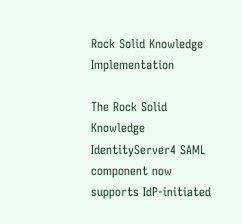Rock Solid Knowledge Implementation

The Rock Solid Knowledge IdentityServer4 SAML component now supports IdP-initiated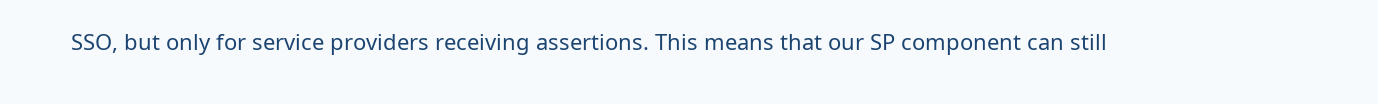SSO, but only for service providers receiving assertions. This means that our SP component can still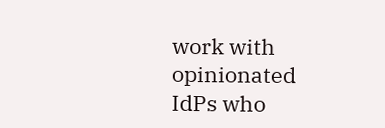work with opinionated IdPs who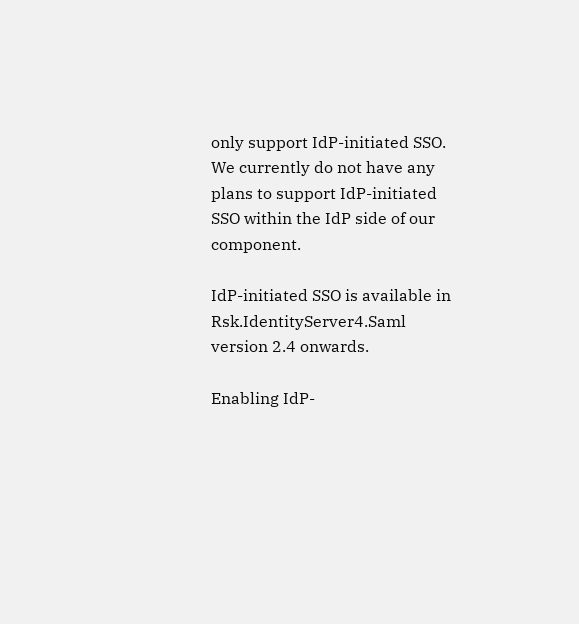only support IdP-initiated SSO. We currently do not have any plans to support IdP-initiated SSO within the IdP side of our component.

IdP-initiated SSO is available in Rsk.IdentityServer4.Saml version 2.4 onwards.

Enabling IdP-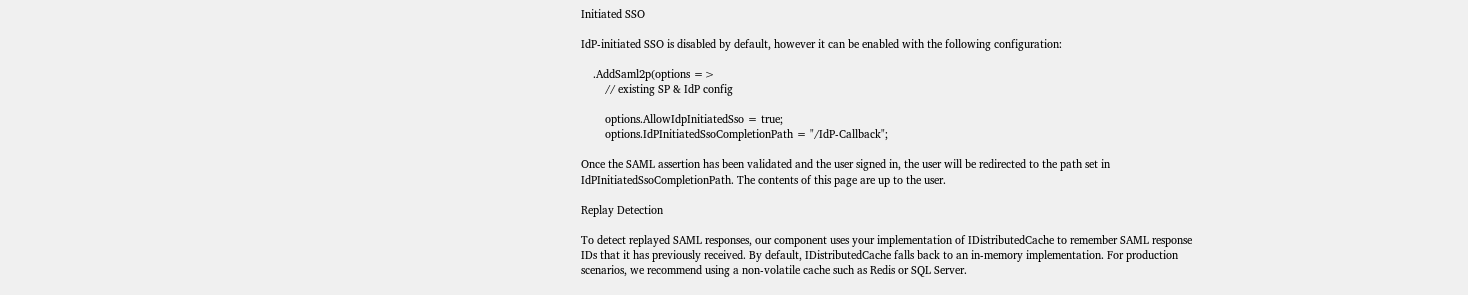Initiated SSO

IdP-initiated SSO is disabled by default, however it can be enabled with the following configuration:

    .AddSaml2p(options =>
        // existing SP & IdP config

        options.AllowIdpInitiatedSso = true;
        options.IdPInitiatedSsoCompletionPath = "/IdP-Callback";

Once the SAML assertion has been validated and the user signed in, the user will be redirected to the path set in IdPInitiatedSsoCompletionPath. The contents of this page are up to the user.

Replay Detection

To detect replayed SAML responses, our component uses your implementation of IDistributedCache to remember SAML response IDs that it has previously received. By default, IDistributedCache falls back to an in-memory implementation. For production scenarios, we recommend using a non-volatile cache such as Redis or SQL Server.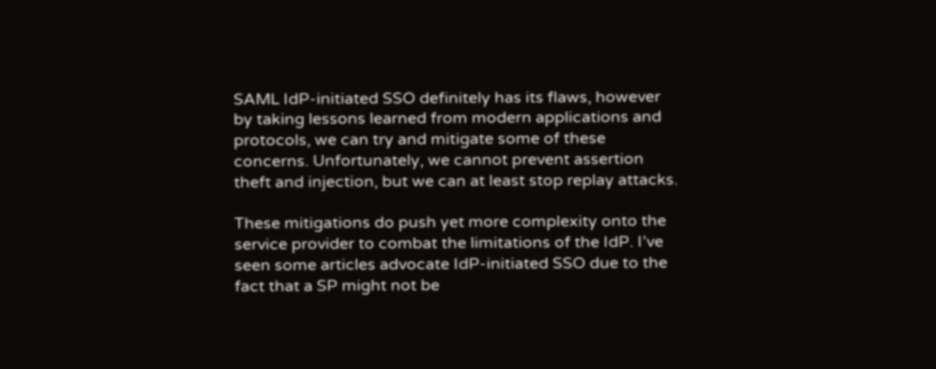SAML IdP-initiated SSO definitely has its flaws, however by taking lessons learned from modern applications and protocols, we can try and mitigate some of these concerns. Unfortunately, we cannot prevent assertion theft and injection, but we can at least stop replay attacks.

These mitigations do push yet more complexity onto the service provider to combat the limitations of the IdP. I’ve seen some articles advocate IdP-initiated SSO due to the fact that a SP might not be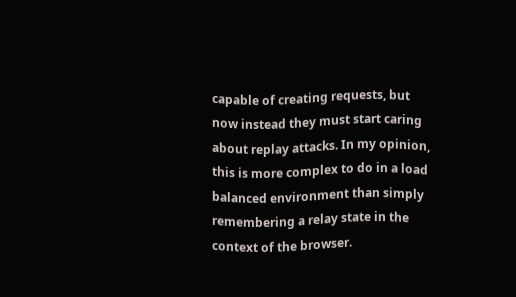capable of creating requests, but now instead they must start caring about replay attacks. In my opinion, this is more complex to do in a load balanced environment than simply remembering a relay state in the context of the browser.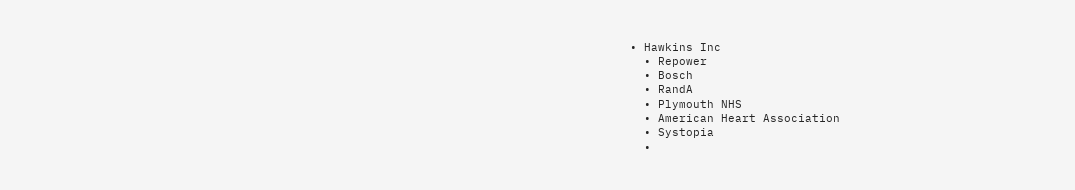• Hawkins Inc
  • Repower
  • Bosch
  • RandA
  • Plymouth NHS
  • American Heart Association
  • Systopia
  •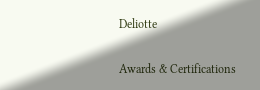Deliotte

Awards & Certifications